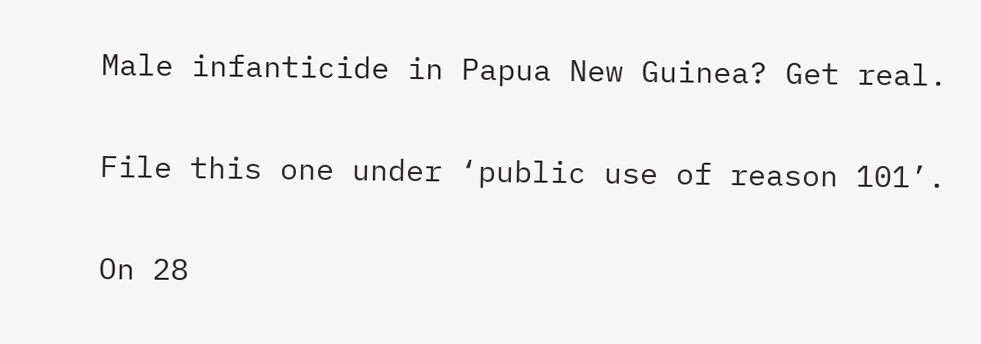Male infanticide in Papua New Guinea? Get real.

File this one under ‘public use of reason 101’.

On 28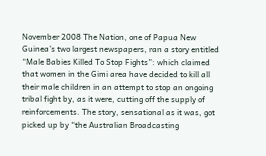November 2008 The Nation, one of Papua New Guinea’s two largest newspapers, ran a story entitled “Male Babies Killed To Stop Fights”: which claimed that women in the Gimi area have decided to kill all their male children in an attempt to stop an ongoing tribal fight by, as it were, cutting off the supply of reinforcements. The story, sensational as it was, got picked up by “the Australian Broadcasting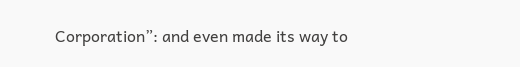Corporation”: and even made its way to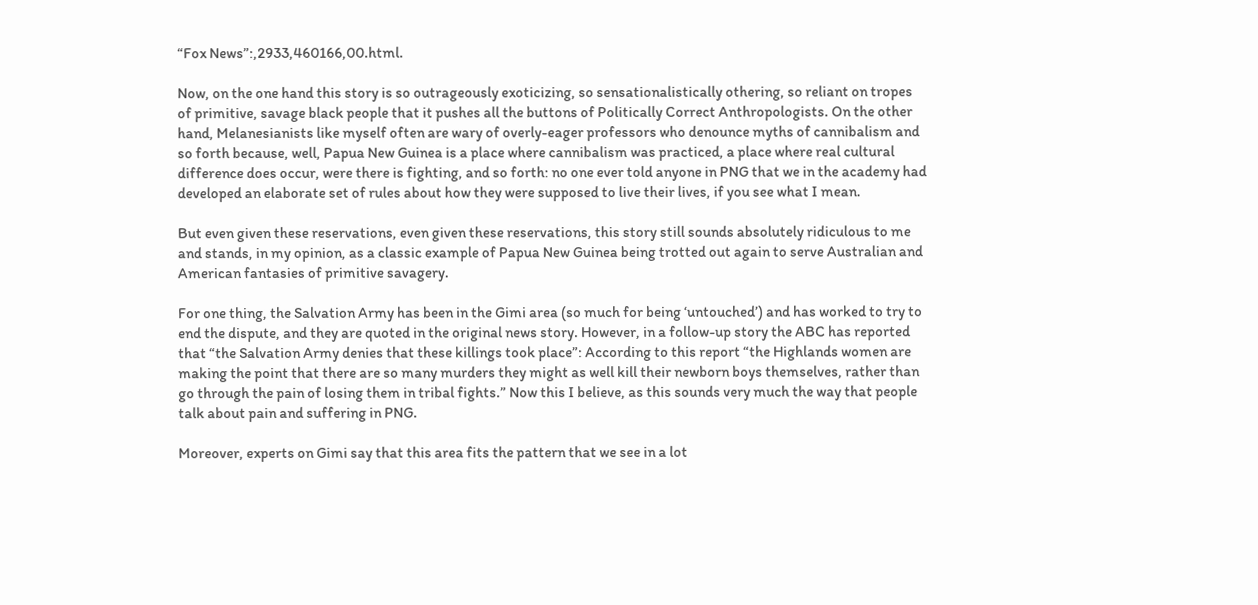“Fox News”:,2933,460166,00.html.

Now, on the one hand this story is so outrageously exoticizing, so sensationalistically othering, so reliant on tropes of primitive, savage black people that it pushes all the buttons of Politically Correct Anthropologists. On the other hand, Melanesianists like myself often are wary of overly-eager professors who denounce myths of cannibalism and so forth because, well, Papua New Guinea is a place where cannibalism was practiced, a place where real cultural difference does occur, were there is fighting, and so forth: no one ever told anyone in PNG that we in the academy had developed an elaborate set of rules about how they were supposed to live their lives, if you see what I mean.

But even given these reservations, even given these reservations, this story still sounds absolutely ridiculous to me and stands, in my opinion, as a classic example of Papua New Guinea being trotted out again to serve Australian and American fantasies of primitive savagery.

For one thing, the Salvation Army has been in the Gimi area (so much for being ‘untouched’) and has worked to try to end the dispute, and they are quoted in the original news story. However, in a follow-up story the ABC has reported that “the Salvation Army denies that these killings took place”: According to this report “the Highlands women are making the point that there are so many murders they might as well kill their newborn boys themselves, rather than go through the pain of losing them in tribal fights.” Now this I believe, as this sounds very much the way that people talk about pain and suffering in PNG.

Moreover, experts on Gimi say that this area fits the pattern that we see in a lot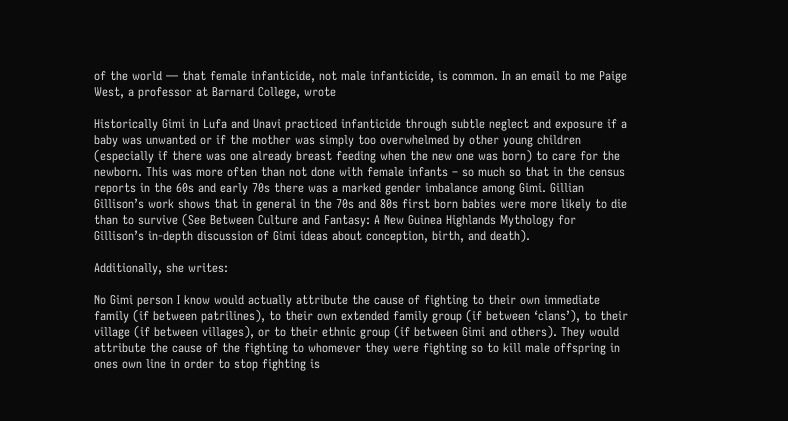of the world — that female infanticide, not male infanticide, is common. In an email to me Paige West, a professor at Barnard College, wrote

Historically Gimi in Lufa and Unavi practiced infanticide through subtle neglect and exposure if a baby was unwanted or if the mother was simply too overwhelmed by other young children (especially if there was one already breast feeding when the new one was born) to care for the newborn. This was more often than not done with female infants – so much so that in the census reports in the 60s and early 70s there was a marked gender imbalance among Gimi. Gillian Gillison’s work shows that in general in the 70s and 80s first born babies were more likely to die than to survive (See Between Culture and Fantasy: A New Guinea Highlands Mythology for Gillison’s in-depth discussion of Gimi ideas about conception, birth, and death).

Additionally, she writes:

No Gimi person I know would actually attribute the cause of fighting to their own immediate family (if between patrilines), to their own extended family group (if between ‘clans’), to their village (if between villages), or to their ethnic group (if between Gimi and others). They would attribute the cause of the fighting to whomever they were fighting so to kill male offspring in ones own line in order to stop fighting is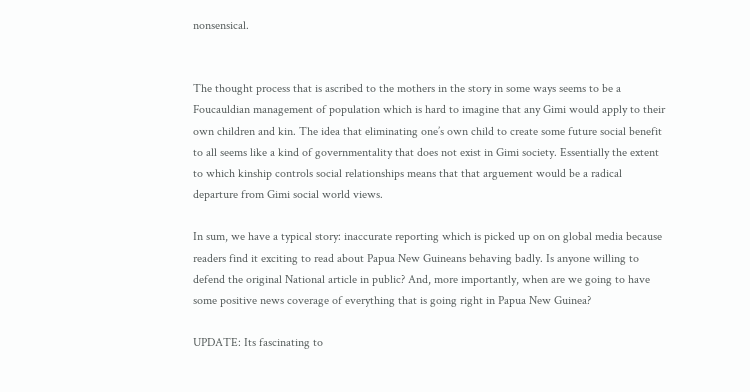nonsensical.


The thought process that is ascribed to the mothers in the story in some ways seems to be a Foucauldian management of population which is hard to imagine that any Gimi would apply to their own children and kin. The idea that eliminating one’s own child to create some future social benefit to all seems like a kind of governmentality that does not exist in Gimi society. Essentially the extent to which kinship controls social relationships means that that arguement would be a radical departure from Gimi social world views.

In sum, we have a typical story: inaccurate reporting which is picked up on on global media because readers find it exciting to read about Papua New Guineans behaving badly. Is anyone willing to defend the original National article in public? And, more importantly, when are we going to have some positive news coverage of everything that is going right in Papua New Guinea?

UPDATE: Its fascinating to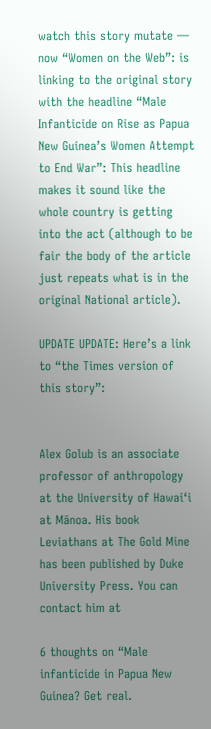watch this story mutate — now “Women on the Web”: is linking to the original story with the headline “Male Infanticide on Rise as Papua New Guinea’s Women Attempt to End War”: This headline makes it sound like the whole country is getting into the act (although to be fair the body of the article just repeats what is in the original National article).

UPDATE UPDATE: Here’s a link to “the Times version of this story”:


Alex Golub is an associate professor of anthropology at the University of Hawai‘i at Mānoa. His book Leviathans at The Gold Mine has been published by Duke University Press. You can contact him at

6 thoughts on “Male infanticide in Papua New Guinea? Get real.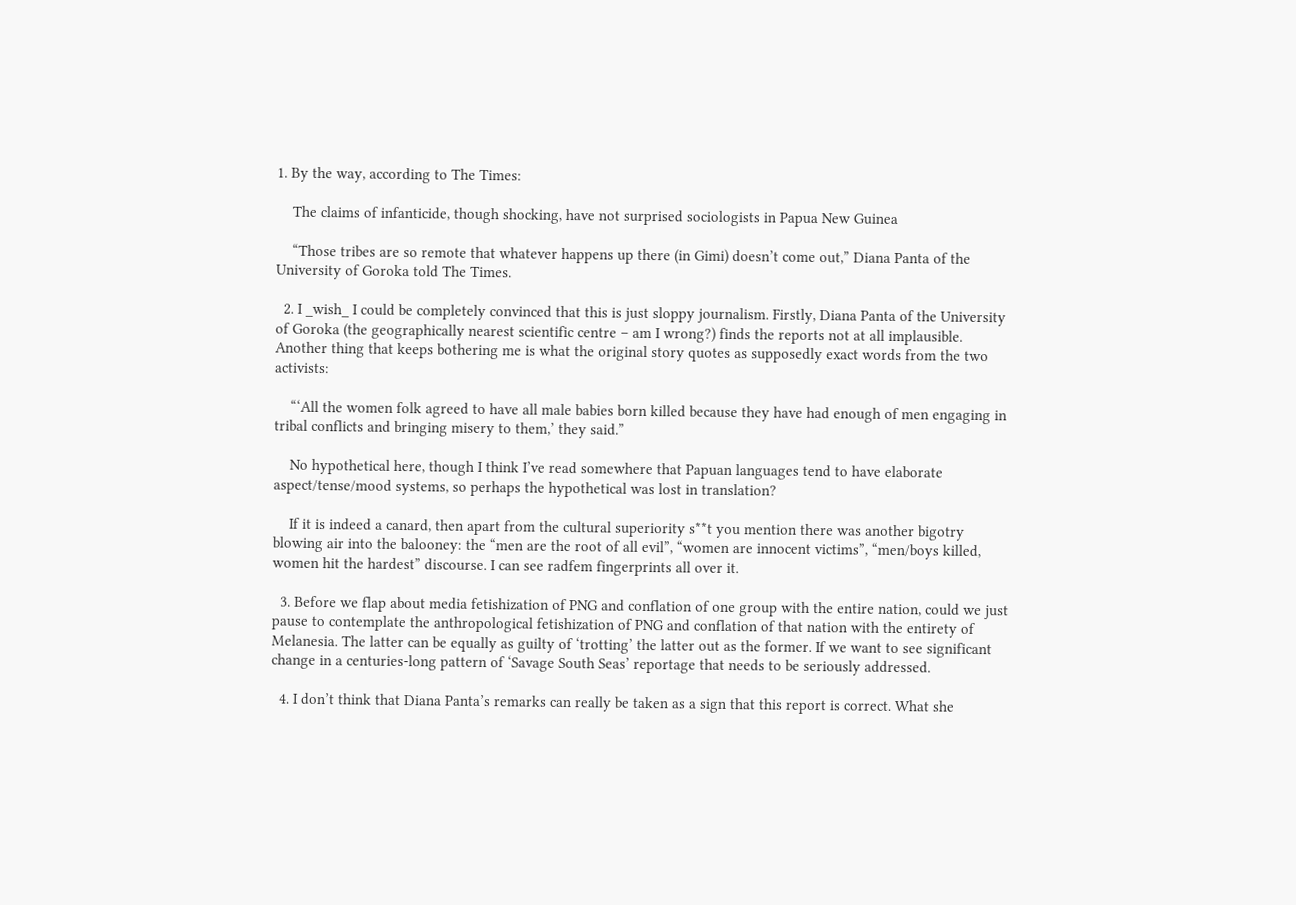1. By the way, according to The Times:

    The claims of infanticide, though shocking, have not surprised sociologists in Papua New Guinea

    “Those tribes are so remote that whatever happens up there (in Gimi) doesn’t come out,” Diana Panta of the University of Goroka told The Times.

  2. I _wish_ I could be completely convinced that this is just sloppy journalism. Firstly, Diana Panta of the University of Goroka (the geographically nearest scientific centre – am I wrong?) finds the reports not at all implausible. Another thing that keeps bothering me is what the original story quotes as supposedly exact words from the two activists:

    “‘All the women folk agreed to have all male babies born killed because they have had enough of men engaging in tribal conflicts and bringing misery to them,’ they said.”

    No hypothetical here, though I think I’ve read somewhere that Papuan languages tend to have elaborate aspect/tense/mood systems, so perhaps the hypothetical was lost in translation?

    If it is indeed a canard, then apart from the cultural superiority s**t you mention there was another bigotry blowing air into the balooney: the “men are the root of all evil”, “women are innocent victims”, “men/boys killed, women hit the hardest” discourse. I can see radfem fingerprints all over it.

  3. Before we flap about media fetishization of PNG and conflation of one group with the entire nation, could we just pause to contemplate the anthropological fetishization of PNG and conflation of that nation with the entirety of Melanesia. The latter can be equally as guilty of ‘trotting’ the latter out as the former. If we want to see significant change in a centuries-long pattern of ‘Savage South Seas’ reportage that needs to be seriously addressed.

  4. I don’t think that Diana Panta’s remarks can really be taken as a sign that this report is correct. What she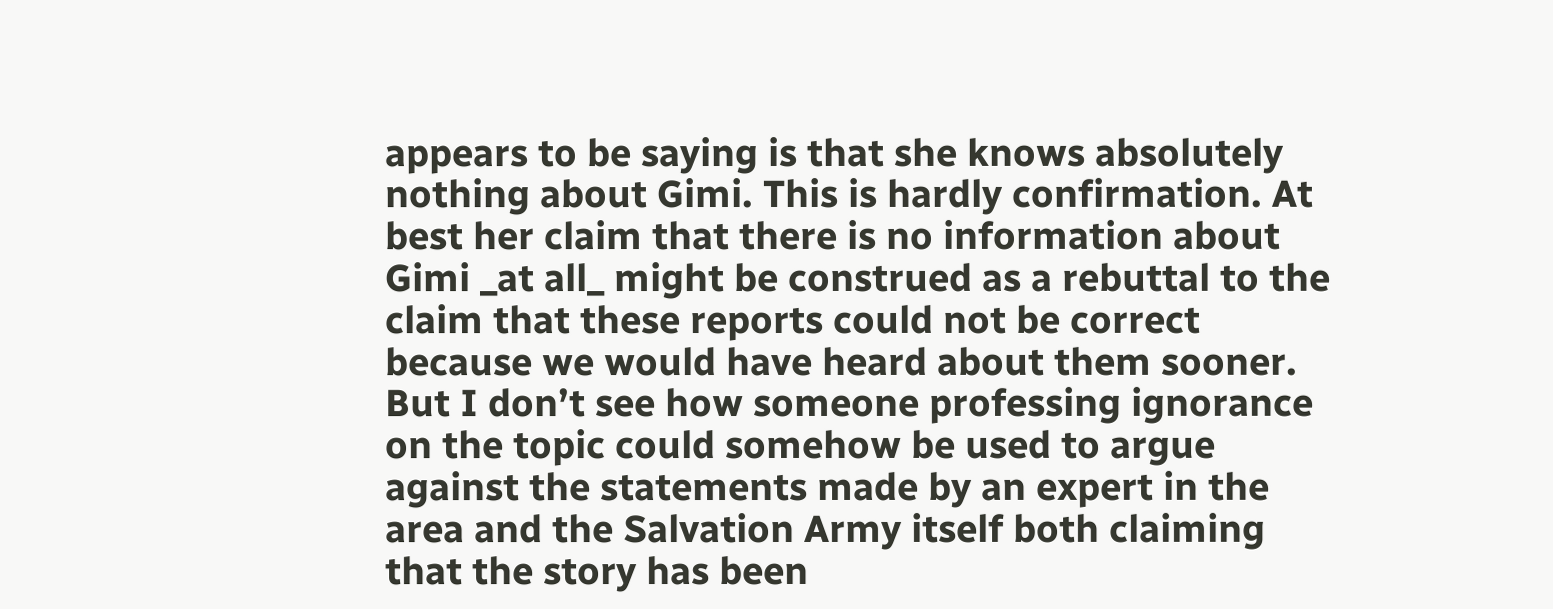appears to be saying is that she knows absolutely nothing about Gimi. This is hardly confirmation. At best her claim that there is no information about Gimi _at all_ might be construed as a rebuttal to the claim that these reports could not be correct because we would have heard about them sooner. But I don’t see how someone professing ignorance on the topic could somehow be used to argue against the statements made by an expert in the area and the Salvation Army itself both claiming that the story has been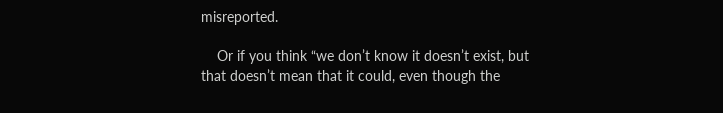misreported.

    Or if you think “we don’t know it doesn’t exist, but that doesn’t mean that it could, even though the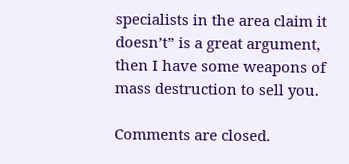specialists in the area claim it doesn’t” is a great argument, then I have some weapons of mass destruction to sell you.

Comments are closed.